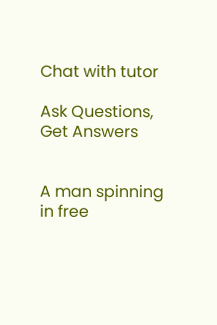Chat with tutor

Ask Questions, Get Answers


A man spinning in free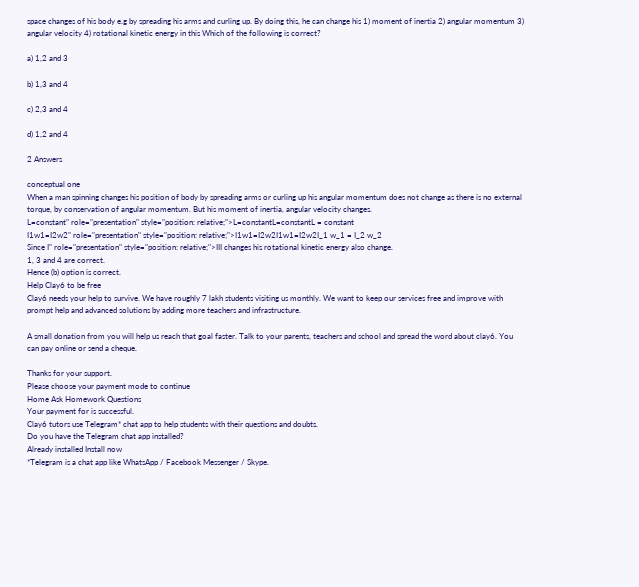space changes of his body e.g by spreading his arms and curling up. By doing this, he can change his 1) moment of inertia 2) angular momentum 3) angular velocity 4) rotational kinetic energy in this Which of the following is correct?

a) 1,2 and 3

b) 1,3 and 4

c) 2,3 and 4

d) 1,2 and 4

2 Answers

conceptual one
When a man spinning changes his position of body by spreading arms or curling up his angular momentum does not change as there is no external torque, by conservation of angular momentum. But his moment of inertia, angular velocity changes.
L=constant" role="presentation" style="position: relative;">L=constantL=constantL = constant
I1w1=I2w2" role="presentation" style="position: relative;">I1w1=I2w2I1w1=I2w2I_1 w_1 = I_2 w_2
Since I" role="presentation" style="position: relative;">III changes his rotational kinetic energy also change.
1, 3 and 4 are correct.
Hence (b) option is correct.
Help Clay6 to be free
Clay6 needs your help to survive. We have roughly 7 lakh students visiting us monthly. We want to keep our services free and improve with prompt help and advanced solutions by adding more teachers and infrastructure.

A small donation from you will help us reach that goal faster. Talk to your parents, teachers and school and spread the word about clay6. You can pay online or send a cheque.

Thanks for your support.
Please choose your payment mode to continue
Home Ask Homework Questions
Your payment for is successful.
Clay6 tutors use Telegram* chat app to help students with their questions and doubts.
Do you have the Telegram chat app installed?
Already installed Install now
*Telegram is a chat app like WhatsApp / Facebook Messenger / Skype.